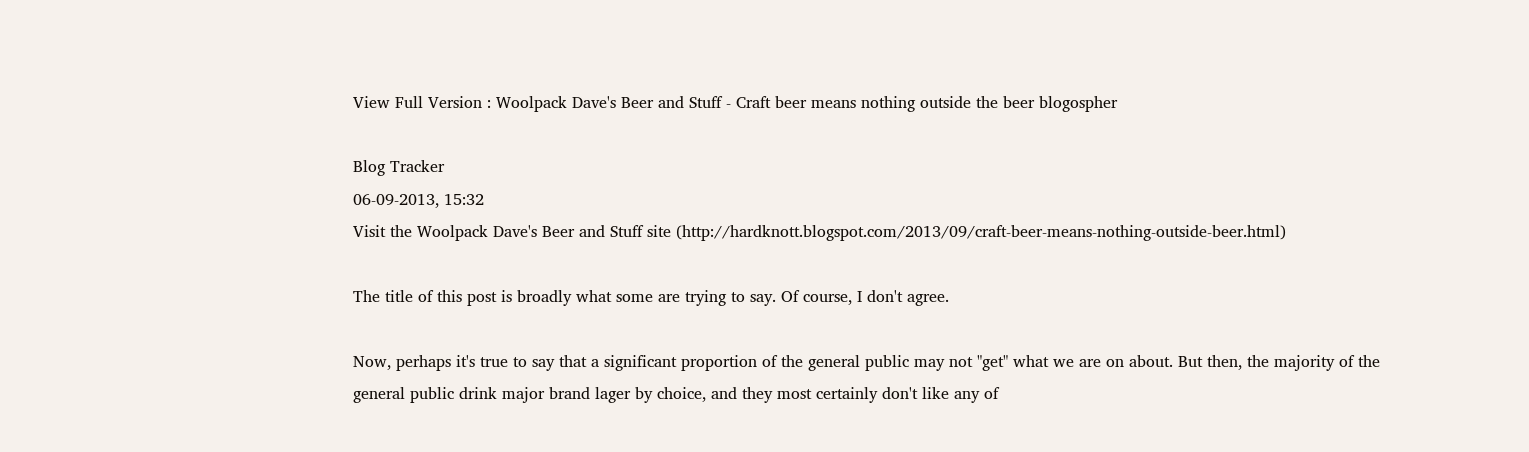View Full Version : Woolpack Dave's Beer and Stuff - Craft beer means nothing outside the beer blogospher

Blog Tracker
06-09-2013, 15:32
Visit the Woolpack Dave's Beer and Stuff site (http://hardknott.blogspot.com/2013/09/craft-beer-means-nothing-outside-beer.html)

The title of this post is broadly what some are trying to say. Of course, I don't agree.

Now, perhaps it's true to say that a significant proportion of the general public may not "get" what we are on about. But then, the majority of the general public drink major brand lager by choice, and they most certainly don't like any of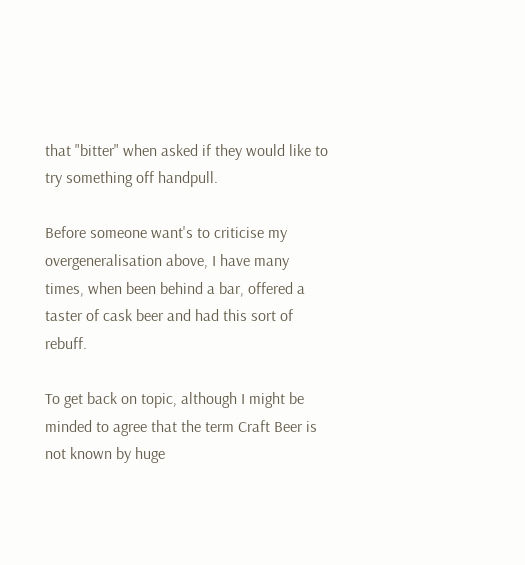that "bitter" when asked if they would like to try something off handpull.

Before someone want's to criticise my overgeneralisation above, I have many times, when been behind a bar, offered a taster of cask beer and had this sort of rebuff.

To get back on topic, although I might be minded to agree that the term Craft Beer is not known by huge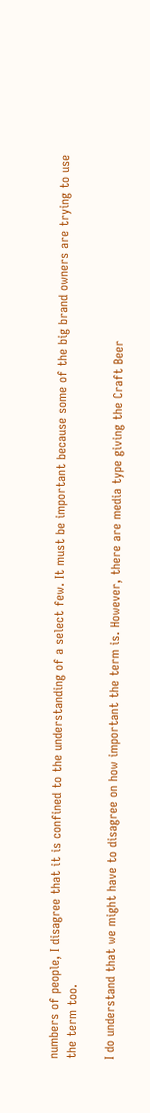numbers of people, I disagree that it is confined to the understanding of a select few. It must be important because some of the big brand owners are trying to use the term too.

I do understand that we might have to disagree on how important the term is. However, there are media type giving the Craft Beer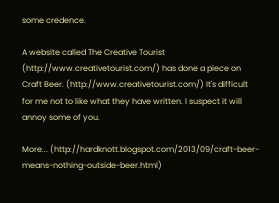some credence.

A website called The Creative Tourist (http://www.creativetourist.com/) has done a piece on Craft Beer. (http://www.creativetourist.com/) It's difficult for me not to like what they have written. I suspect it will annoy some of you.

More... (http://hardknott.blogspot.com/2013/09/craft-beer-means-nothing-outside-beer.html)